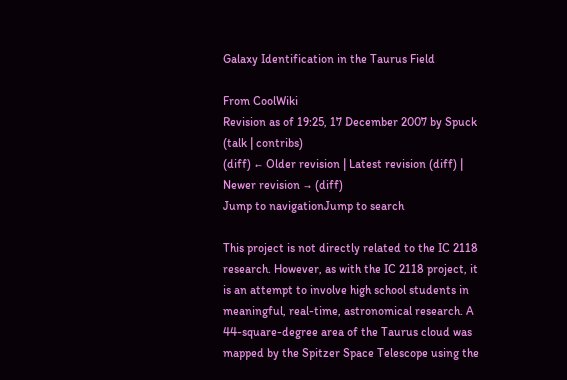Galaxy Identification in the Taurus Field

From CoolWiki
Revision as of 19:25, 17 December 2007 by Spuck (talk | contribs)
(diff) ← Older revision | Latest revision (diff) | Newer revision → (diff)
Jump to navigationJump to search

This project is not directly related to the IC 2118 research. However, as with the IC 2118 project, it is an attempt to involve high school students in meaningful, real-time, astronomical research. A 44-square-degree area of the Taurus cloud was mapped by the Spitzer Space Telescope using the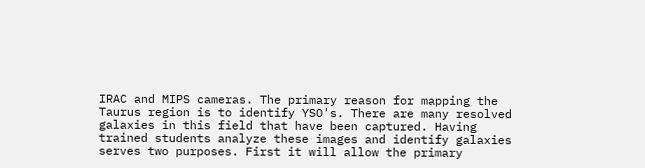IRAC and MIPS cameras. The primary reason for mapping the Taurus region is to identify YSO's. There are many resolved galaxies in this field that have been captured. Having trained students analyze these images and identify galaxies serves two purposes. First it will allow the primary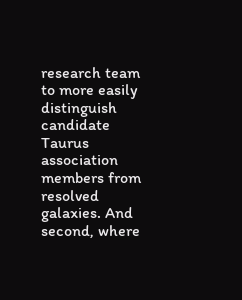research team to more easily distinguish candidate Taurus association members from resolved galaxies. And second, where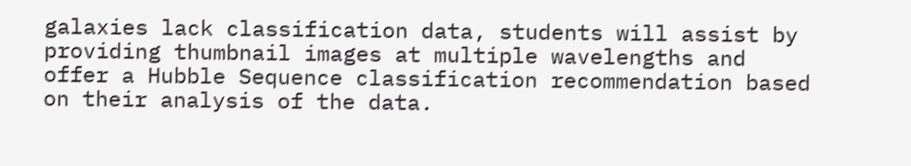galaxies lack classification data, students will assist by providing thumbnail images at multiple wavelengths and offer a Hubble Sequence classification recommendation based on their analysis of the data.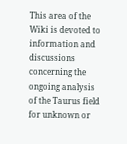This area of the Wiki is devoted to information and discussions concerning the ongoing analysis of the Taurus field for unknown or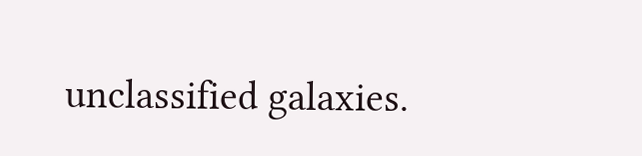unclassified galaxies.